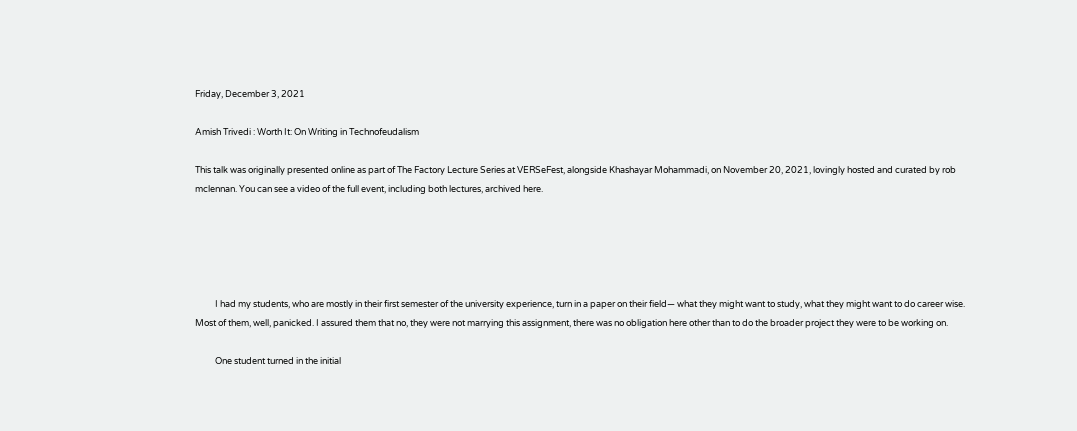Friday, December 3, 2021

Amish Trivedi : Worth It: On Writing in Technofeudalism

This talk was originally presented online as part of The Factory Lecture Series at VERSeFest, alongside Khashayar Mohammadi, on November 20, 2021, lovingly hosted and curated by rob mclennan. You can see a video of the full event, including both lectures, archived here.





          I had my students, who are mostly in their first semester of the university experience, turn in a paper on their field— what they might want to study, what they might want to do career wise. Most of them, well, panicked. I assured them that no, they were not marrying this assignment, there was no obligation here other than to do the broader project they were to be working on.

          One student turned in the initial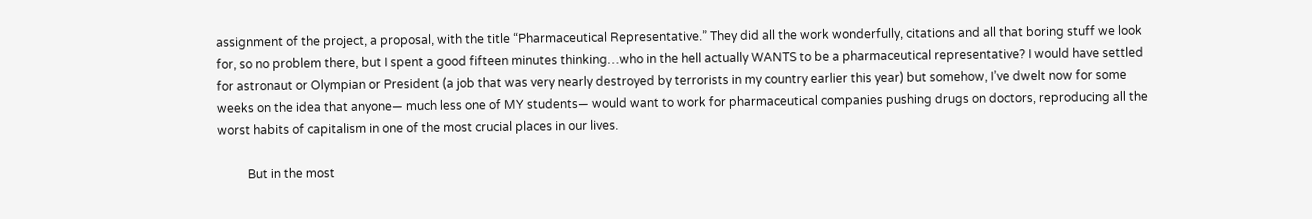assignment of the project, a proposal, with the title “Pharmaceutical Representative.” They did all the work wonderfully, citations and all that boring stuff we look for, so no problem there, but I spent a good fifteen minutes thinking…who in the hell actually WANTS to be a pharmaceutical representative? I would have settled for astronaut or Olympian or President (a job that was very nearly destroyed by terrorists in my country earlier this year) but somehow, I’ve dwelt now for some weeks on the idea that anyone— much less one of MY students— would want to work for pharmaceutical companies pushing drugs on doctors, reproducing all the worst habits of capitalism in one of the most crucial places in our lives.

          But in the most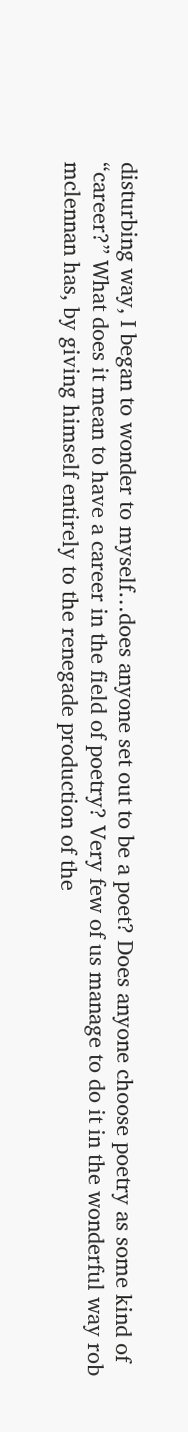disturbing way, I began to wonder to myself…does anyone set out to be a poet? Does anyone choose poetry as some kind of “career?” What does it mean to have a career in the field of poetry? Very few of us manage to do it in the wonderful way rob mclennan has, by giving himself entirely to the renegade production of the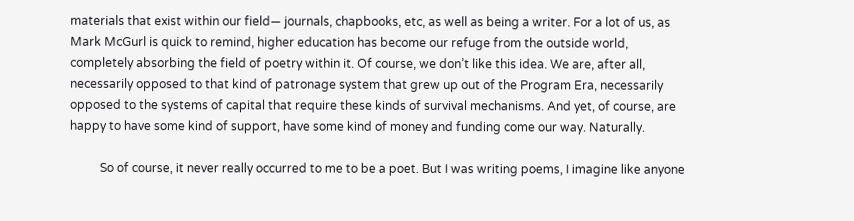materials that exist within our field— journals, chapbooks, etc, as well as being a writer. For a lot of us, as Mark McGurl is quick to remind, higher education has become our refuge from the outside world, completely absorbing the field of poetry within it. Of course, we don’t like this idea. We are, after all, necessarily opposed to that kind of patronage system that grew up out of the Program Era, necessarily opposed to the systems of capital that require these kinds of survival mechanisms. And yet, of course, are happy to have some kind of support, have some kind of money and funding come our way. Naturally.

          So of course, it never really occurred to me to be a poet. But I was writing poems, I imagine like anyone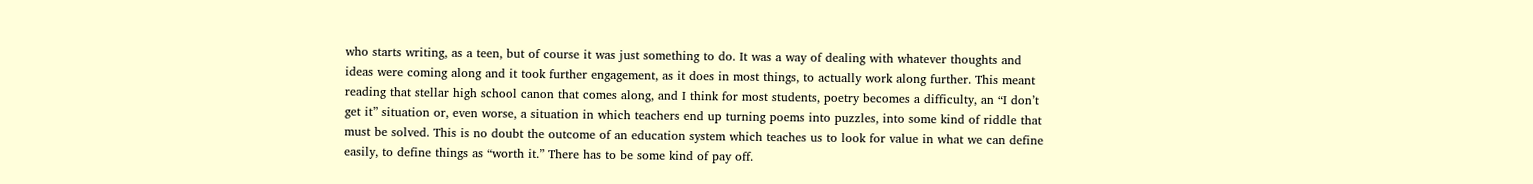who starts writing, as a teen, but of course it was just something to do. It was a way of dealing with whatever thoughts and ideas were coming along and it took further engagement, as it does in most things, to actually work along further. This meant reading that stellar high school canon that comes along, and I think for most students, poetry becomes a difficulty, an “I don’t get it” situation or, even worse, a situation in which teachers end up turning poems into puzzles, into some kind of riddle that must be solved. This is no doubt the outcome of an education system which teaches us to look for value in what we can define easily, to define things as “worth it.” There has to be some kind of pay off.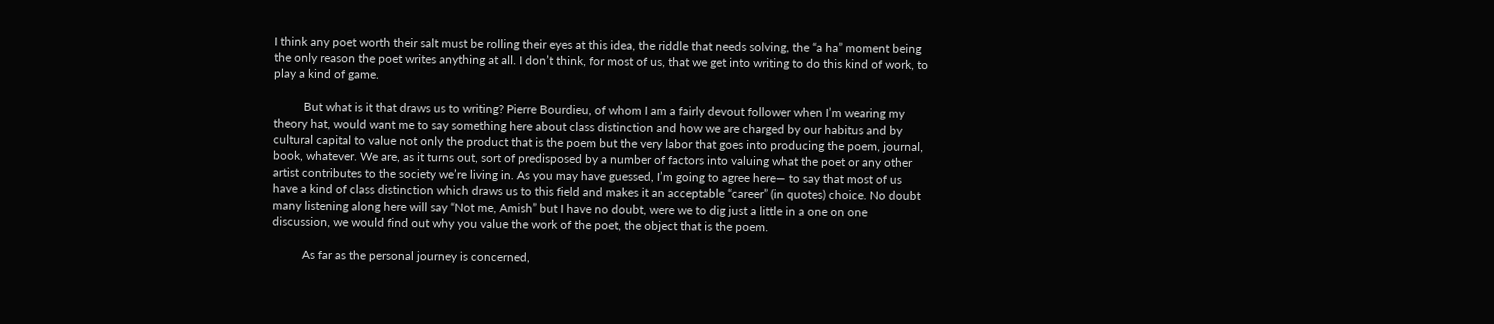I think any poet worth their salt must be rolling their eyes at this idea, the riddle that needs solving, the “a ha” moment being the only reason the poet writes anything at all. I don’t think, for most of us, that we get into writing to do this kind of work, to play a kind of game.

          But what is it that draws us to writing? Pierre Bourdieu, of whom I am a fairly devout follower when I’m wearing my theory hat, would want me to say something here about class distinction and how we are charged by our habitus and by cultural capital to value not only the product that is the poem but the very labor that goes into producing the poem, journal, book, whatever. We are, as it turns out, sort of predisposed by a number of factors into valuing what the poet or any other artist contributes to the society we’re living in. As you may have guessed, I’m going to agree here— to say that most of us have a kind of class distinction which draws us to this field and makes it an acceptable “career” (in quotes) choice. No doubt many listening along here will say “Not me, Amish” but I have no doubt, were we to dig just a little in a one on one discussion, we would find out why you value the work of the poet, the object that is the poem.

          As far as the personal journey is concerned,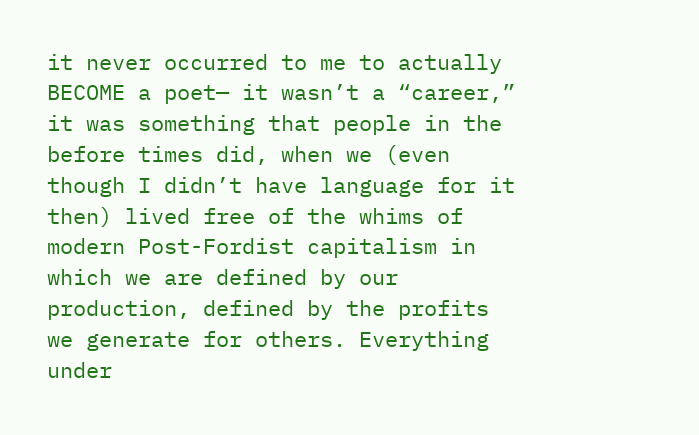it never occurred to me to actually BECOME a poet— it wasn’t a “career,” it was something that people in the before times did, when we (even though I didn’t have language for it then) lived free of the whims of modern Post-Fordist capitalism in which we are defined by our production, defined by the profits we generate for others. Everything under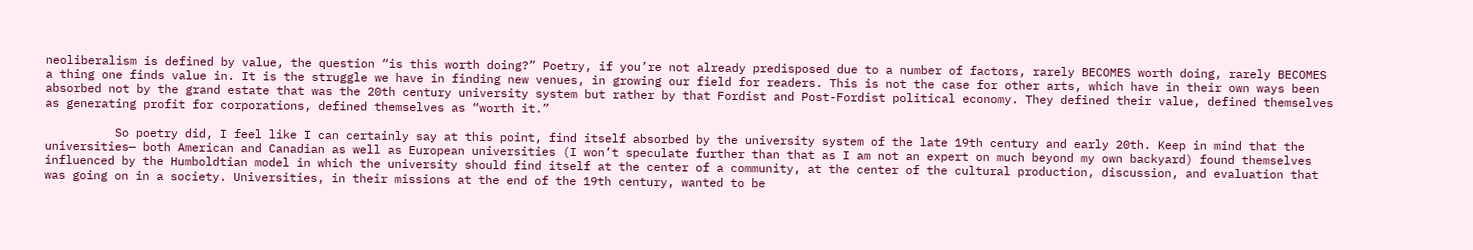neoliberalism is defined by value, the question “is this worth doing?” Poetry, if you’re not already predisposed due to a number of factors, rarely BECOMES worth doing, rarely BECOMES  a thing one finds value in. It is the struggle we have in finding new venues, in growing our field for readers. This is not the case for other arts, which have in their own ways been absorbed not by the grand estate that was the 20th century university system but rather by that Fordist and Post-Fordist political economy. They defined their value, defined themselves as generating profit for corporations, defined themselves as “worth it.”

          So poetry did, I feel like I can certainly say at this point, find itself absorbed by the university system of the late 19th century and early 20th. Keep in mind that the universities— both American and Canadian as well as European universities (I won’t speculate further than that as I am not an expert on much beyond my own backyard) found themselves influenced by the Humboldtian model in which the university should find itself at the center of a community, at the center of the cultural production, discussion, and evaluation that was going on in a society. Universities, in their missions at the end of the 19th century, wanted to be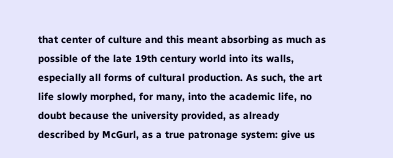that center of culture and this meant absorbing as much as possible of the late 19th century world into its walls, especially all forms of cultural production. As such, the art life slowly morphed, for many, into the academic life, no doubt because the university provided, as already described by McGurl, as a true patronage system: give us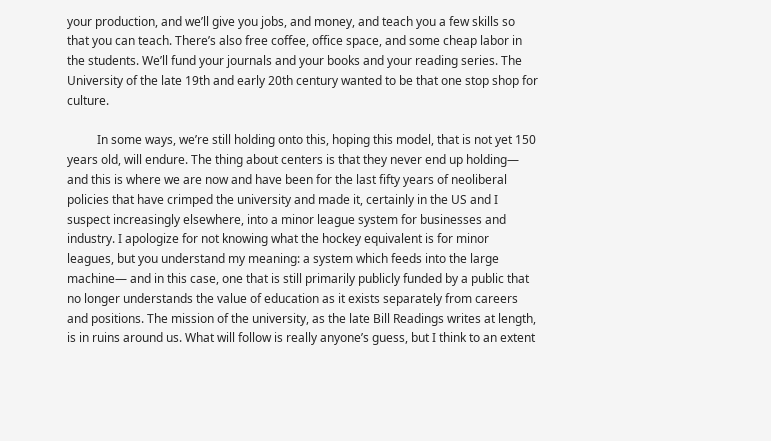your production, and we’ll give you jobs, and money, and teach you a few skills so that you can teach. There’s also free coffee, office space, and some cheap labor in the students. We’ll fund your journals and your books and your reading series. The University of the late 19th and early 20th century wanted to be that one stop shop for culture.

          In some ways, we’re still holding onto this, hoping this model, that is not yet 150 years old, will endure. The thing about centers is that they never end up holding— and this is where we are now and have been for the last fifty years of neoliberal policies that have crimped the university and made it, certainly in the US and I suspect increasingly elsewhere, into a minor league system for businesses and industry. I apologize for not knowing what the hockey equivalent is for minor leagues, but you understand my meaning: a system which feeds into the large machine— and in this case, one that is still primarily publicly funded by a public that no longer understands the value of education as it exists separately from careers and positions. The mission of the university, as the late Bill Readings writes at length, is in ruins around us. What will follow is really anyone’s guess, but I think to an extent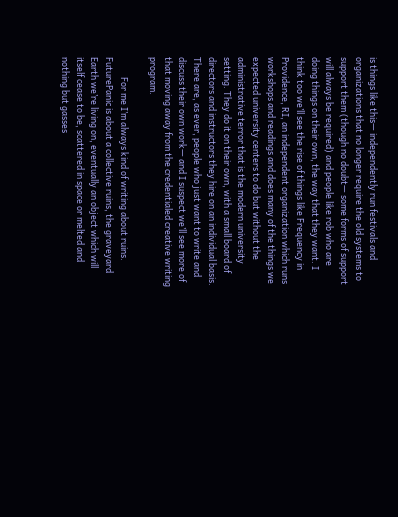is things like this— independently run festivals and organizations that no longer require the old systems to support them (though no doubt— some forms of support will always be required) and people like rob who are doing things on their own, the way that they want. I think too we’ll see the rise of things like Frequency in Providence, RI, an independent organization which runs workshops and readings and does many of the things we expected university centers to do but without the administrative terror that is the modern university setting. They do it on their own, with a small board of directors and instructors they hire on an individual basis. There are, as ever, people who just want to write and discuss their own work— and I suspect we’ll see more of that moving away from the credentialed creative writing program.

          For me I’m always kind of writing about ruins. FuturePanic is about a collective ruins, the graveyard Earth we’re living on, eventually an object which will itself cease to be, scattered in space or melted and nothing but gasses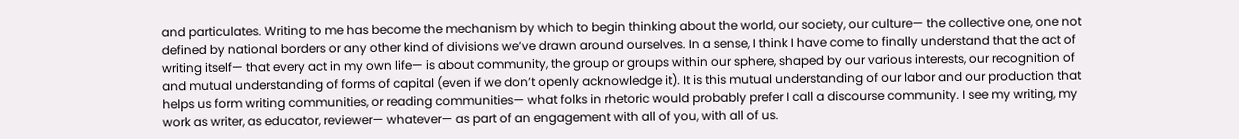and particulates. Writing to me has become the mechanism by which to begin thinking about the world, our society, our culture— the collective one, one not defined by national borders or any other kind of divisions we’ve drawn around ourselves. In a sense, I think I have come to finally understand that the act of writing itself— that every act in my own life— is about community, the group or groups within our sphere, shaped by our various interests, our recognition of and mutual understanding of forms of capital (even if we don’t openly acknowledge it). It is this mutual understanding of our labor and our production that helps us form writing communities, or reading communities— what folks in rhetoric would probably prefer I call a discourse community. I see my writing, my work as writer, as educator, reviewer— whatever— as part of an engagement with all of you, with all of us.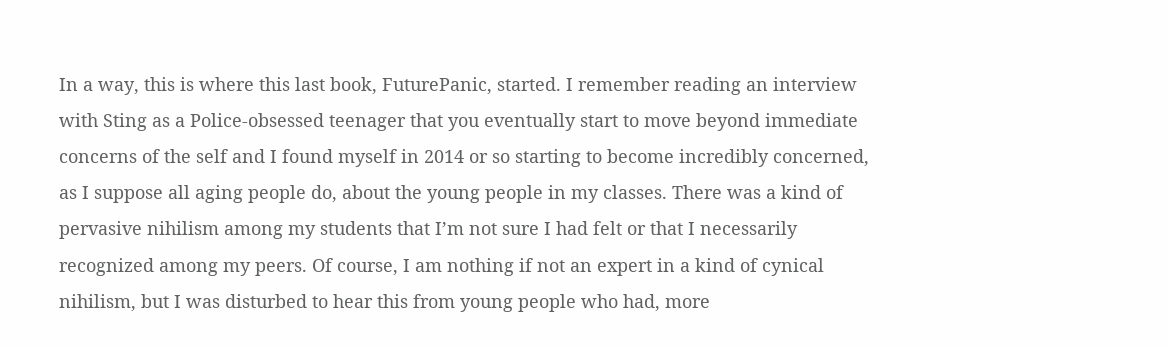In a way, this is where this last book, FuturePanic, started. I remember reading an interview with Sting as a Police-obsessed teenager that you eventually start to move beyond immediate concerns of the self and I found myself in 2014 or so starting to become incredibly concerned, as I suppose all aging people do, about the young people in my classes. There was a kind of pervasive nihilism among my students that I’m not sure I had felt or that I necessarily recognized among my peers. Of course, I am nothing if not an expert in a kind of cynical nihilism, but I was disturbed to hear this from young people who had, more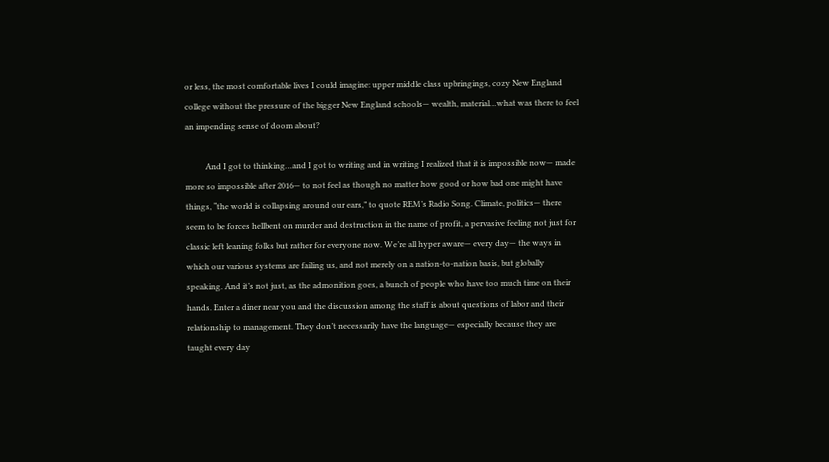or less, the most comfortable lives I could imagine: upper middle class upbringings, cozy New England college without the pressure of the bigger New England schools— wealth, material…what was there to feel an impending sense of doom about?

          And I got to thinking…and I got to writing and in writing I realized that it is impossible now— made more so impossible after 2016— to not feel as though no matter how good or how bad one might have things, “the world is collapsing around our ears,” to quote REM’s Radio Song. Climate, politics— there seem to be forces hellbent on murder and destruction in the name of profit, a pervasive feeling not just for classic left leaning folks but rather for everyone now. We’re all hyper aware— every day— the ways in which our various systems are failing us, and not merely on a nation-to-nation basis, but globally speaking. And it’s not just, as the admonition goes, a bunch of people who have too much time on their hands. Enter a diner near you and the discussion among the staff is about questions of labor and their relationship to management. They don’t necessarily have the language— especially because they are taught every day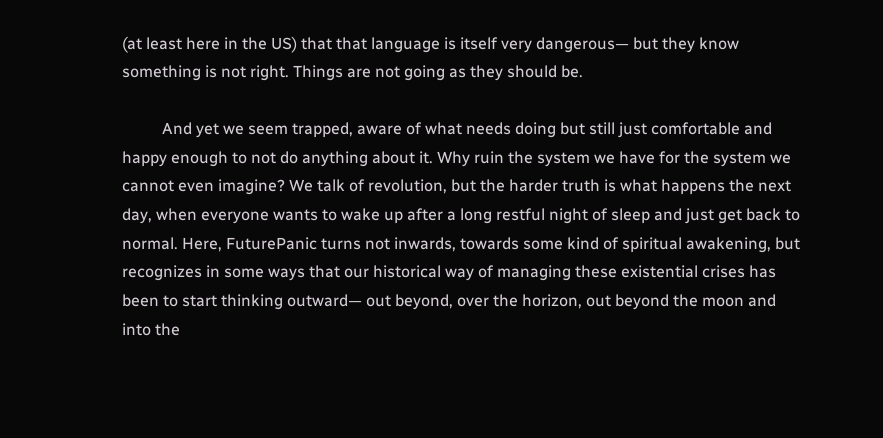(at least here in the US) that that language is itself very dangerous— but they know something is not right. Things are not going as they should be.

          And yet we seem trapped, aware of what needs doing but still just comfortable and happy enough to not do anything about it. Why ruin the system we have for the system we cannot even imagine? We talk of revolution, but the harder truth is what happens the next day, when everyone wants to wake up after a long restful night of sleep and just get back to normal. Here, FuturePanic turns not inwards, towards some kind of spiritual awakening, but recognizes in some ways that our historical way of managing these existential crises has been to start thinking outward— out beyond, over the horizon, out beyond the moon and into the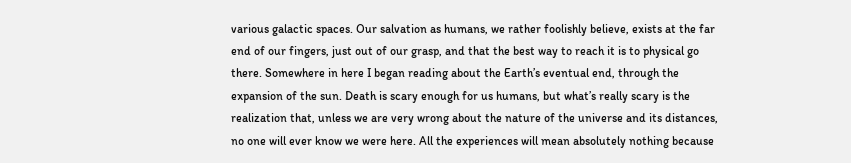various galactic spaces. Our salvation as humans, we rather foolishly believe, exists at the far end of our fingers, just out of our grasp, and that the best way to reach it is to physical go there. Somewhere in here I began reading about the Earth’s eventual end, through the expansion of the sun. Death is scary enough for us humans, but what’s really scary is the realization that, unless we are very wrong about the nature of the universe and its distances, no one will ever know we were here. All the experiences will mean absolutely nothing because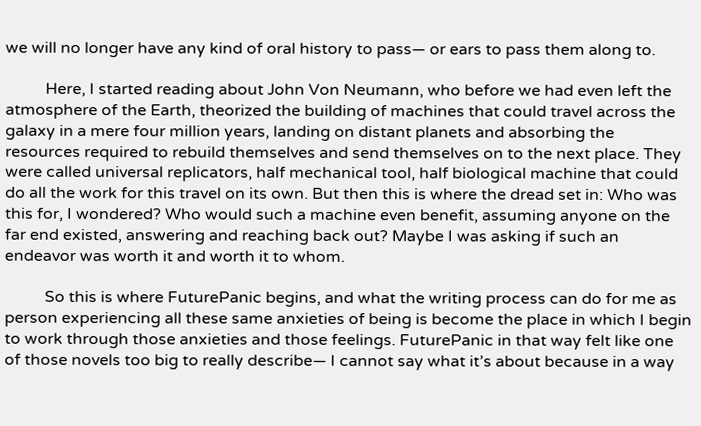we will no longer have any kind of oral history to pass— or ears to pass them along to.

          Here, I started reading about John Von Neumann, who before we had even left the atmosphere of the Earth, theorized the building of machines that could travel across the galaxy in a mere four million years, landing on distant planets and absorbing the resources required to rebuild themselves and send themselves on to the next place. They were called universal replicators, half mechanical tool, half biological machine that could do all the work for this travel on its own. But then this is where the dread set in: Who was this for, I wondered? Who would such a machine even benefit, assuming anyone on the far end existed, answering and reaching back out? Maybe I was asking if such an endeavor was worth it and worth it to whom.

          So this is where FuturePanic begins, and what the writing process can do for me as person experiencing all these same anxieties of being is become the place in which I begin to work through those anxieties and those feelings. FuturePanic in that way felt like one of those novels too big to really describe— I cannot say what it’s about because in a way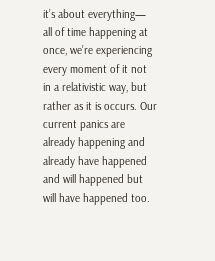it’s about everything— all of time happening at once, we’re experiencing every moment of it not in a relativistic way, but rather as it is occurs. Our current panics are already happening and already have happened and will happened but will have happened too.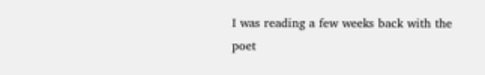I was reading a few weeks back with the poet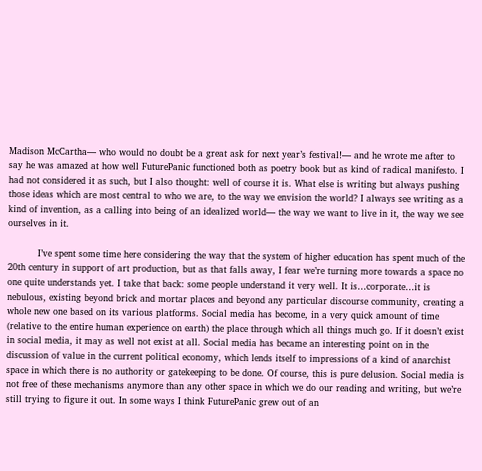Madison McCartha— who would no doubt be a great ask for next year’s festival!— and he wrote me after to say he was amazed at how well FuturePanic functioned both as poetry book but as kind of radical manifesto. I had not considered it as such, but I also thought: well of course it is. What else is writing but always pushing those ideas which are most central to who we are, to the way we envision the world? I always see writing as a kind of invention, as a calling into being of an idealized world— the way we want to live in it, the way we see ourselves in it.

          I’ve spent some time here considering the way that the system of higher education has spent much of the 20th century in support of art production, but as that falls away, I fear we’re turning more towards a space no one quite understands yet. I take that back: some people understand it very well. It is…corporate…it is nebulous, existing beyond brick and mortar places and beyond any particular discourse community, creating a whole new one based on its various platforms. Social media has become, in a very quick amount of time (relative to the entire human experience on earth) the place through which all things much go. If it doesn’t exist in social media, it may as well not exist at all. Social media has became an interesting point on in the discussion of value in the current political economy, which lends itself to impressions of a kind of anarchist space in which there is no authority or gatekeeping to be done. Of course, this is pure delusion. Social media is not free of these mechanisms anymore than any other space in which we do our reading and writing, but we’re still trying to figure it out. In some ways I think FuturePanic grew out of an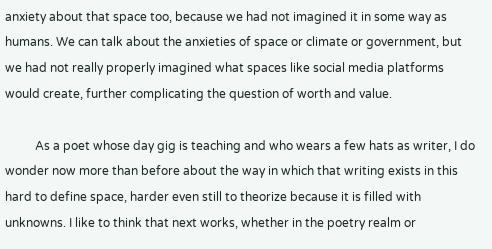anxiety about that space too, because we had not imagined it in some way as humans. We can talk about the anxieties of space or climate or government, but we had not really properly imagined what spaces like social media platforms would create, further complicating the question of worth and value.

          As a poet whose day gig is teaching and who wears a few hats as writer, I do wonder now more than before about the way in which that writing exists in this hard to define space, harder even still to theorize because it is filled with unknowns. I like to think that next works, whether in the poetry realm or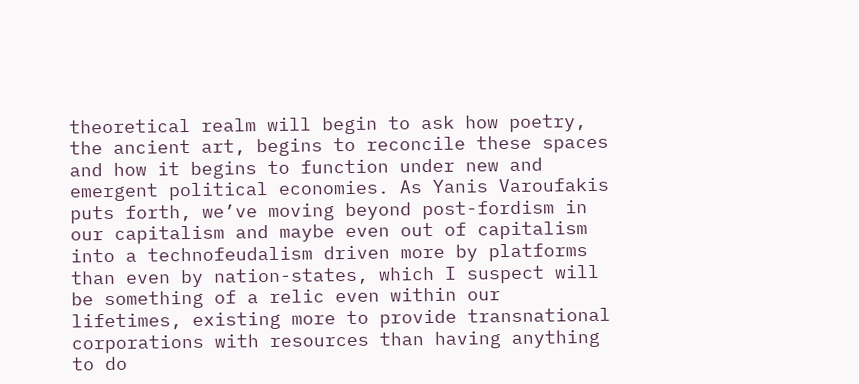theoretical realm will begin to ask how poetry, the ancient art, begins to reconcile these spaces and how it begins to function under new and emergent political economies. As Yanis Varoufakis puts forth, we’ve moving beyond post-fordism in our capitalism and maybe even out of capitalism into a technofeudalism driven more by platforms than even by nation-states, which I suspect will be something of a relic even within our lifetimes, existing more to provide transnational corporations with resources than having anything to do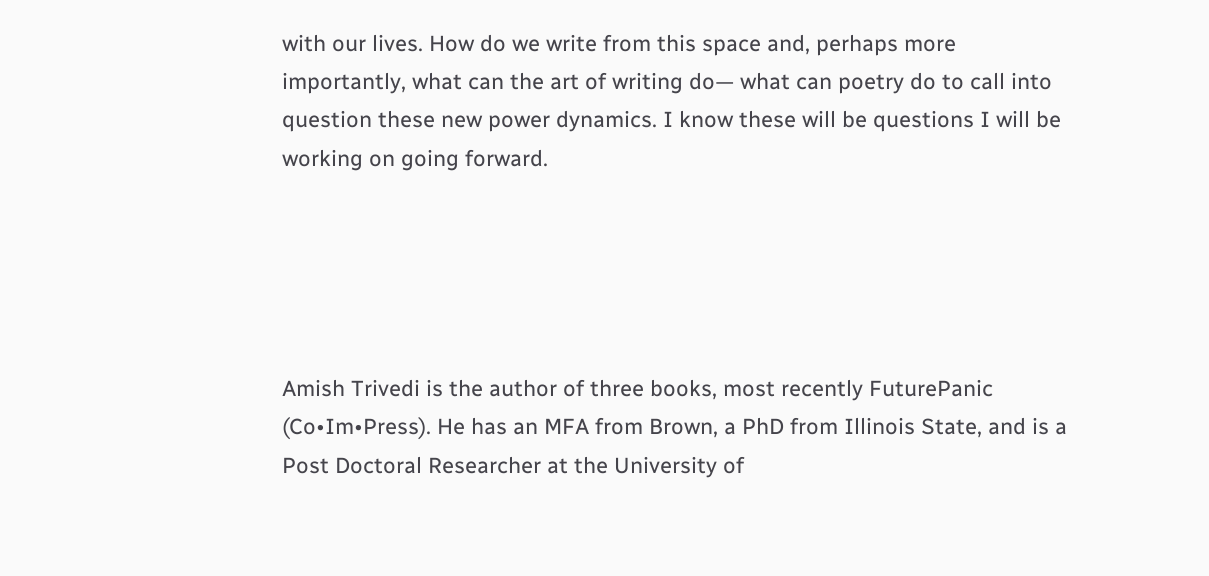with our lives. How do we write from this space and, perhaps more importantly, what can the art of writing do— what can poetry do to call into question these new power dynamics. I know these will be questions I will be working on going forward.





Amish Trivedi is the author of three books, most recently FuturePanic (Co•Im•Press). He has an MFA from Brown, a PhD from Illinois State, and is a Post Doctoral Researcher at the University of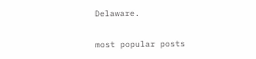Delaware.

most popular posts